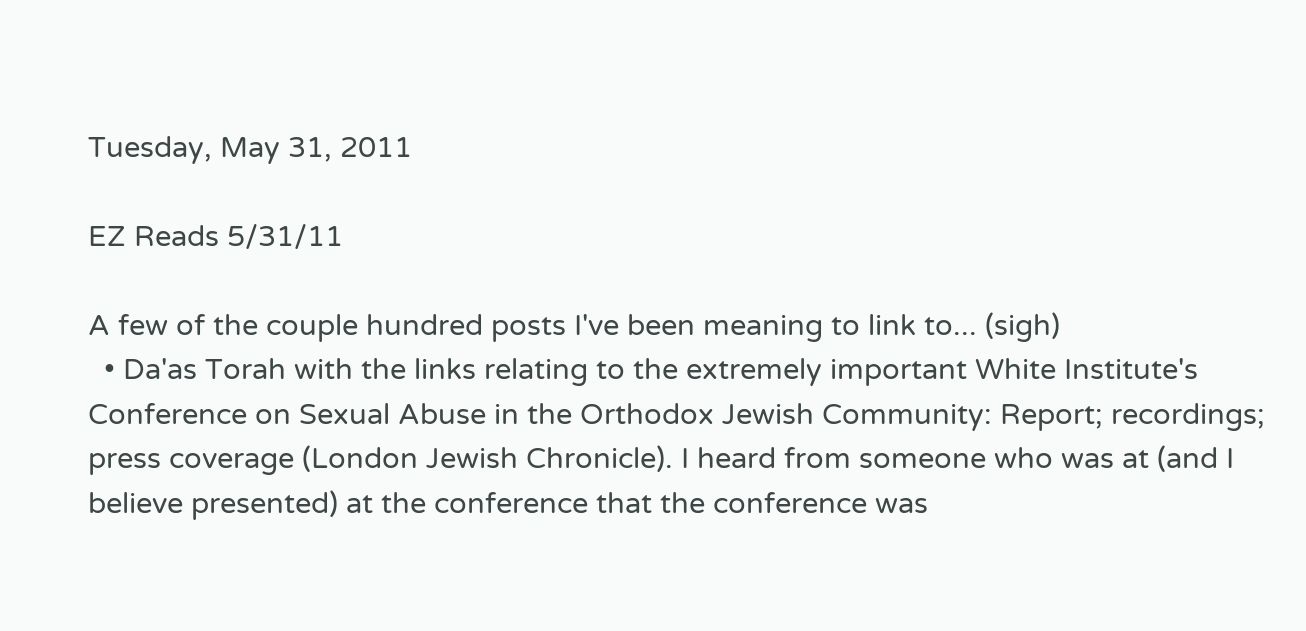Tuesday, May 31, 2011

EZ Reads 5/31/11

A few of the couple hundred posts I've been meaning to link to... (sigh)
  • Da'as Torah with the links relating to the extremely important White Institute's Conference on Sexual Abuse in the Orthodox Jewish Community: Report; recordings; press coverage (London Jewish Chronicle). I heard from someone who was at (and I believe presented) at the conference that the conference was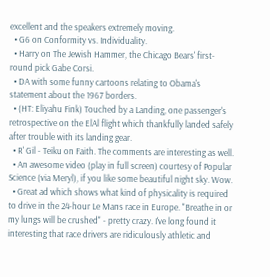excellent and the speakers extremely moving.
  • G6 on Conformity vs. Individuality.
  • Harry on The Jewish Hammer, the Chicago Bears' first-round pick Gabe Corsi.
  • DA with some funny cartoons relating to Obama's statement about the 1967 borders.
  • (HT: Eliyahu Fink) Touched by a Landing, one passenger's retrospective on the ElAl flight which thankfully landed safely after trouble with its landing gear.
  • R' Gil - Teiku on Faith. The comments are interesting as well.
  • An awesome video (play in full screen) courtesy of Popular Science (via Meryl), if you like some beautiful night sky. Wow.
  • Great ad which shows what kind of physicality is required to drive in the 24-hour Le Mans race in Europe. "Breathe in or my lungs will be crushed" - pretty crazy. I've long found it interesting that race drivers are ridiculously athletic and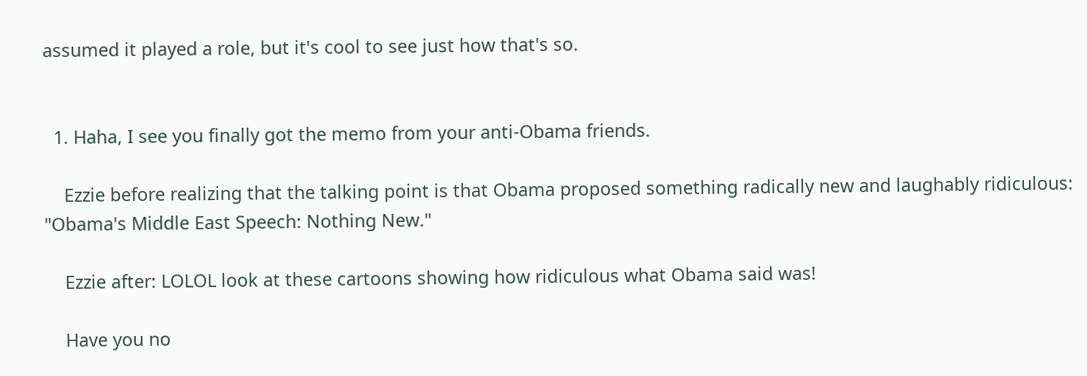assumed it played a role, but it's cool to see just how that's so.


  1. Haha, I see you finally got the memo from your anti-Obama friends.

    Ezzie before realizing that the talking point is that Obama proposed something radically new and laughably ridiculous: "Obama's Middle East Speech: Nothing New."

    Ezzie after: LOLOL look at these cartoons showing how ridiculous what Obama said was!

    Have you no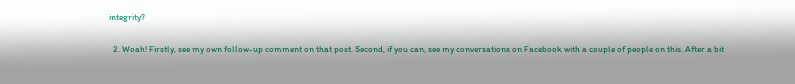integrity?

  2. Woah! Firstly, see my own follow-up comment on that post. Second, if you can, see my conversations on Facebook with a couple of people on this. After a bit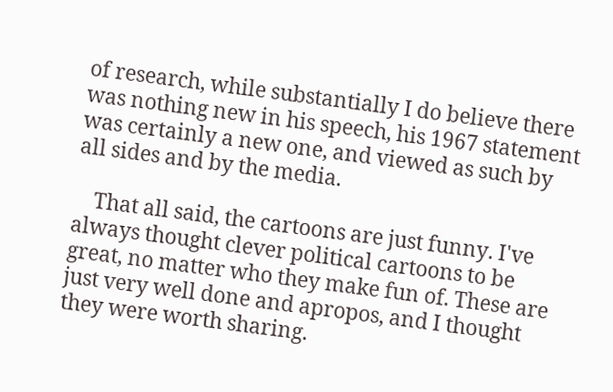of research, while substantially I do believe there was nothing new in his speech, his 1967 statement was certainly a new one, and viewed as such by all sides and by the media.

    That all said, the cartoons are just funny. I've always thought clever political cartoons to be great, no matter who they make fun of. These are just very well done and apropos, and I thought they were worth sharing.